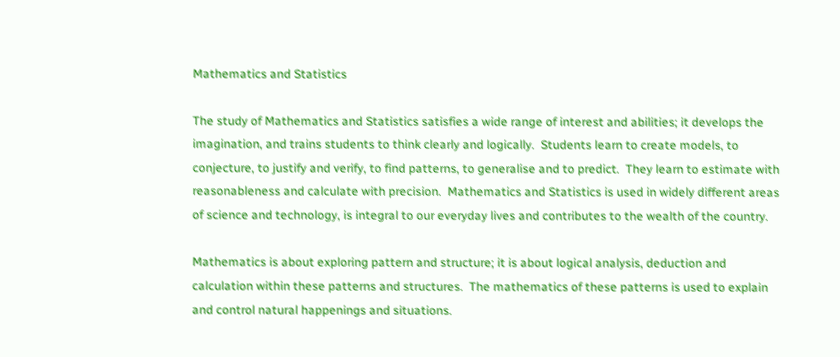Mathematics and Statistics

The study of Mathematics and Statistics satisfies a wide range of interest and abilities; it develops the imagination, and trains students to think clearly and logically.  Students learn to create models, to conjecture, to justify and verify, to find patterns, to generalise and to predict.  They learn to estimate with reasonableness and calculate with precision.  Mathematics and Statistics is used in widely different areas of science and technology, is integral to our everyday lives and contributes to the wealth of the country.

Mathematics is about exploring pattern and structure; it is about logical analysis, deduction and calculation within these patterns and structures.  The mathematics of these patterns is used to explain and control natural happenings and situations.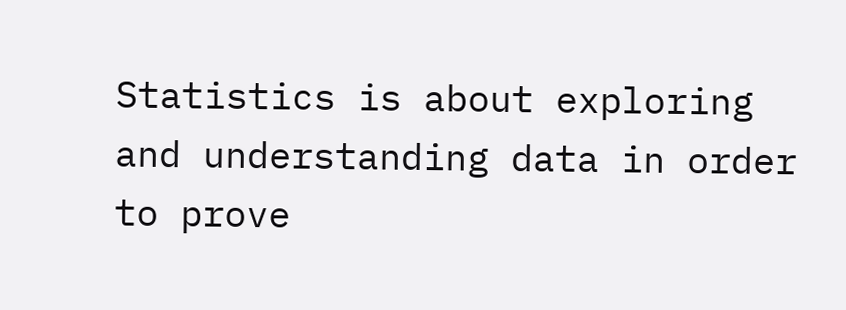Statistics is about exploring and understanding data in order to prove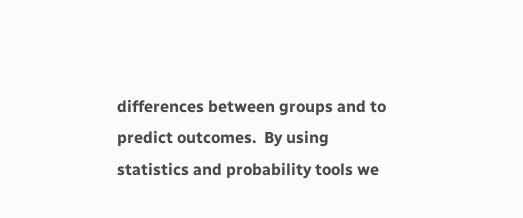differences between groups and to predict outcomes.  By using statistics and probability tools we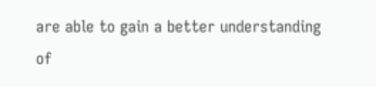are able to gain a better understanding of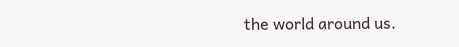the world around us.